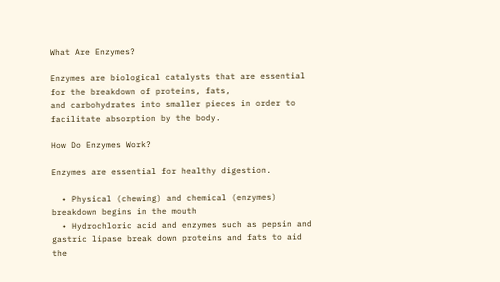What Are Enzymes?

Enzymes are biological catalysts that are essential for the breakdown of proteins, fats,
and carbohydrates into smaller pieces in order to facilitate absorption by the body.

How Do Enzymes Work?

Enzymes are essential for healthy digestion.

  • Physical (chewing) and chemical (enzymes) breakdown begins in the mouth
  • Hydrochloric acid and enzymes such as pepsin and gastric lipase break down proteins and fats to aid the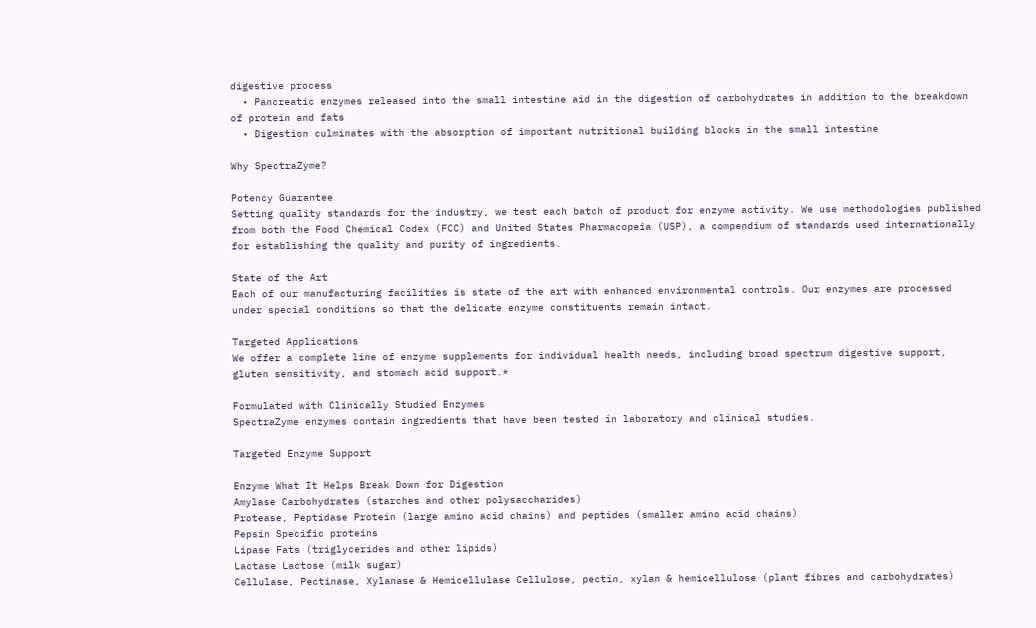digestive process
  • Pancreatic enzymes released into the small intestine aid in the digestion of carbohydrates in addition to the breakdown of protein and fats
  • Digestion culminates with the absorption of important nutritional building blocks in the small intestine

Why SpectraZyme?

Potency Guarantee
Setting quality standards for the industry, we test each batch of product for enzyme activity. We use methodologies published from both the Food Chemical Codex (FCC) and United States Pharmacopeia (USP), a compendium of standards used internationally for establishing the quality and purity of ingredients.

State of the Art
Each of our manufacturing facilities is state of the art with enhanced environmental controls. Our enzymes are processed under special conditions so that the delicate enzyme constituents remain intact.

Targeted Applications
We offer a complete line of enzyme supplements for individual health needs, including broad spectrum digestive support, gluten sensitivity, and stomach acid support.*

Formulated with Clinically Studied Enzymes
SpectraZyme enzymes contain ingredients that have been tested in laboratory and clinical studies.

Targeted Enzyme Support

Enzyme What It Helps Break Down for Digestion
Amylase Carbohydrates (starches and other polysaccharides)
Protease, Peptidase Protein (large amino acid chains) and peptides (smaller amino acid chains)
Pepsin Specific proteins
Lipase Fats (triglycerides and other lipids)
Lactase Lactose (milk sugar)
Cellulase, Pectinase, Xylanase & Hemicellulase Cellulose, pectin, xylan & hemicellulose (plant fibres and carbohydrates)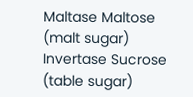Maltase Maltose (malt sugar)
Invertase Sucrose (table sugar)